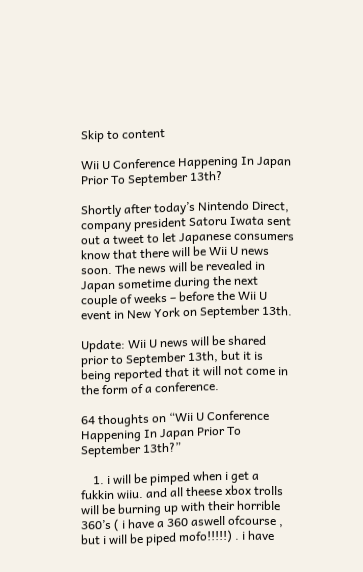Skip to content

Wii U Conference Happening In Japan Prior To September 13th?

Shortly after today’s Nintendo Direct, company president Satoru Iwata sent out a tweet to let Japanese consumers know that there will be Wii U news soon. The news will be revealed in Japan sometime during the next couple of weeks – before the Wii U event in New York on September 13th.

Update: Wii U news will be shared prior to September 13th, but it is being reported that it will not come in the form of a conference.

64 thoughts on “Wii U Conference Happening In Japan Prior To September 13th?”

    1. i will be pimped when i get a fukkin wiiu. and all theese xbox trolls will be burning up with their horrible 360’s ( i have a 360 aswell ofcourse , but i will be piped mofo!!!!!) . i have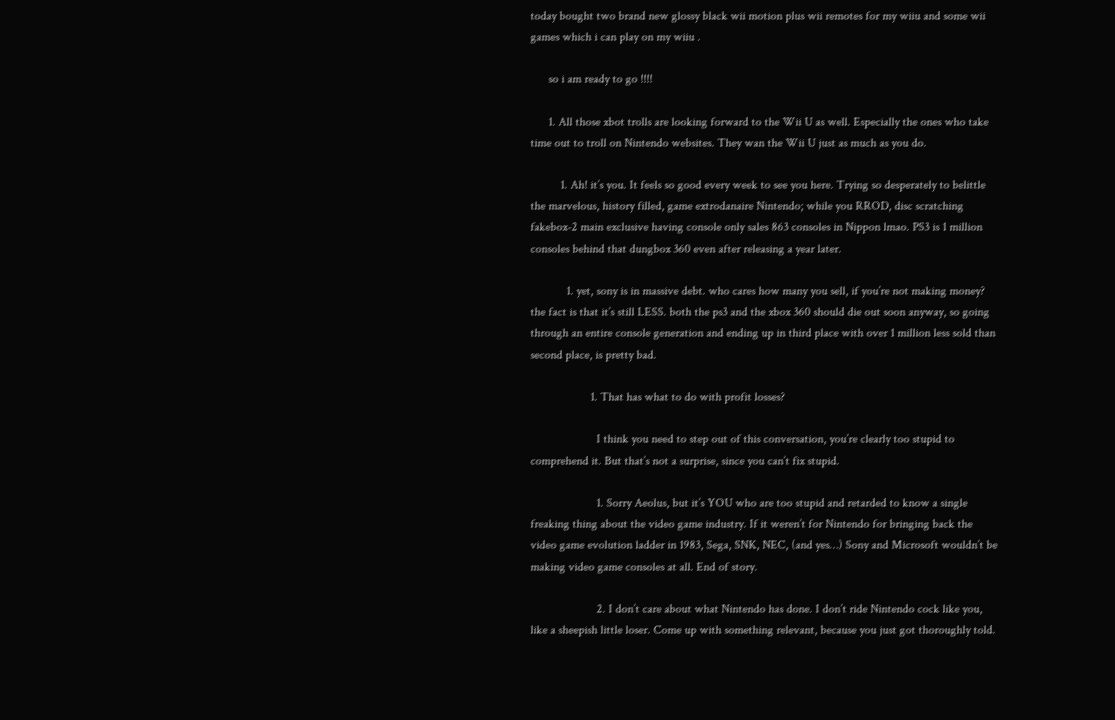today bought two brand new glossy black wii motion plus wii remotes for my wiiu and some wii games which i can play on my wiiu .

      so i am ready to go !!!!

      1. All those xbot trolls are looking forward to the Wii U as well. Especially the ones who take time out to troll on Nintendo websites. They wan the Wii U just as much as you do.

          1. Ah! it’s you. It feels so good every week to see you here. Trying so desperately to belittle the marvelous, history filled, game extrodanaire Nintendo; while you RROD, disc scratching fakebox-2 main exclusive having console only sales 863 consoles in Nippon lmao. PS3 is 1 million consoles behind that dungbox 360 even after releasing a year later.

            1. yet, sony is in massive debt. who cares how many you sell, if you’re not making money? the fact is that it’s still LESS. both the ps3 and the xbox 360 should die out soon anyway, so going through an entire console generation and ending up in third place with over 1 million less sold than second place, is pretty bad.

                    1. That has what to do with profit losses?

                      I think you need to step out of this conversation, you’re clearly too stupid to comprehend it. But that’s not a surprise, since you can’t fix stupid.

                      1. Sorry Aeolus, but it’s YOU who are too stupid and retarded to know a single freaking thing about the video game industry. If it weren’t for Nintendo for bringing back the video game evolution ladder in 1983, Sega, SNK, NEC, (and yes…) Sony and Microsoft wouldn’t be making video game consoles at all. End of story.

                      2. I don’t care about what Nintendo has done. I don’t ride Nintendo cock like you, like a sheepish little loser. Come up with something relevant, because you just got thoroughly told.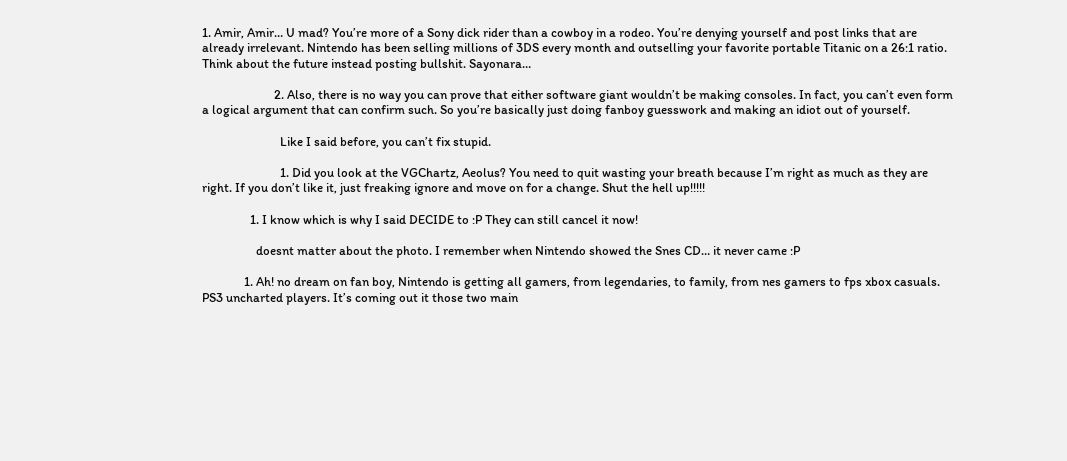1. Amir, Amir… U mad? You’re more of a Sony dick rider than a cowboy in a rodeo. You’re denying yourself and post links that are already irrelevant. Nintendo has been selling millions of 3DS every month and outselling your favorite portable Titanic on a 26:1 ratio. Think about the future instead posting bullshit. Sayonara…

                        2. Also, there is no way you can prove that either software giant wouldn’t be making consoles. In fact, you can’t even form a logical argument that can confirm such. So you’re basically just doing fanboy guesswork and making an idiot out of yourself.

                          Like I said before, you can’t fix stupid.

                          1. Did you look at the VGChartz, Aeolus? You need to quit wasting your breath because I’m right as much as they are right. If you don’t like it, just freaking ignore and move on for a change. Shut the hell up!!!!!

                1. I know which is why I said DECIDE to :P They can still cancel it now!

                  doesnt matter about the photo. I remember when Nintendo showed the Snes CD… it never came :P

              1. Ah! no dream on fan boy, Nintendo is getting all gamers, from legendaries, to family, from nes gamers to fps xbox casuals. PS3 uncharted players. It’s coming out it those two main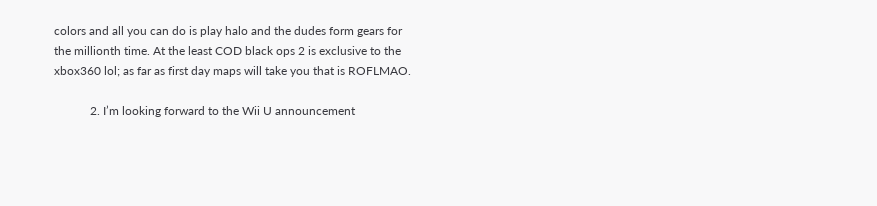colors and all you can do is play halo and the dudes form gears for the millionth time. At the least COD black ops 2 is exclusive to the xbox360 lol; as far as first day maps will take you that is ROFLMAO.

            2. I’m looking forward to the Wii U announcement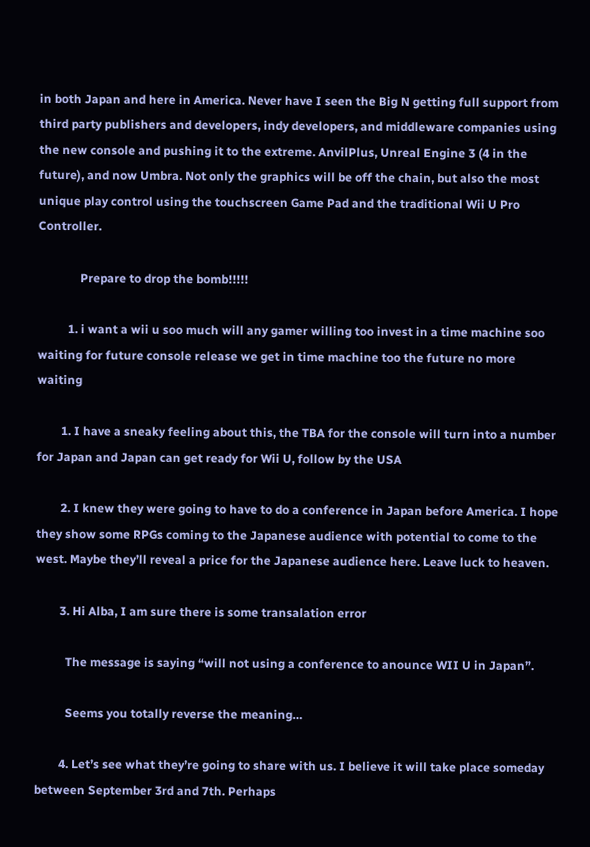in both Japan and here in America. Never have I seen the Big N getting full support from third party publishers and developers, indy developers, and middleware companies using the new console and pushing it to the extreme. AnvilPlus, Unreal Engine 3 (4 in the future), and now Umbra. Not only the graphics will be off the chain, but also the most unique play control using the touchscreen Game Pad and the traditional Wii U Pro Controller.

              Prepare to drop the bomb!!!!!

          1. i want a wii u soo much will any gamer willing too invest in a time machine soo waiting for future console release we get in time machine too the future no more waiting

        1. I have a sneaky feeling about this, the TBA for the console will turn into a number for Japan and Japan can get ready for Wii U, follow by the USA

        2. I knew they were going to have to do a conference in Japan before America. I hope they show some RPGs coming to the Japanese audience with potential to come to the west. Maybe they’ll reveal a price for the Japanese audience here. Leave luck to heaven.

        3. Hi Alba, I am sure there is some transalation error

          The message is saying “will not using a conference to anounce WII U in Japan”.

          Seems you totally reverse the meaning…

        4. Let’s see what they’re going to share with us. I believe it will take place someday between September 3rd and 7th. Perhaps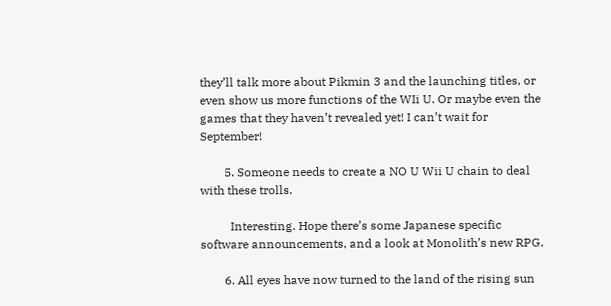they’ll talk more about Pikmin 3 and the launching titles, or even show us more functions of the WIi U. Or maybe even the games that they haven’t revealed yet! I can’t wait for September!

        5. Someone needs to create a NO U Wii U chain to deal with these trolls.

          Interesting. Hope there’s some Japanese specific software announcements, and a look at Monolith’s new RPG.

        6. All eyes have now turned to the land of the rising sun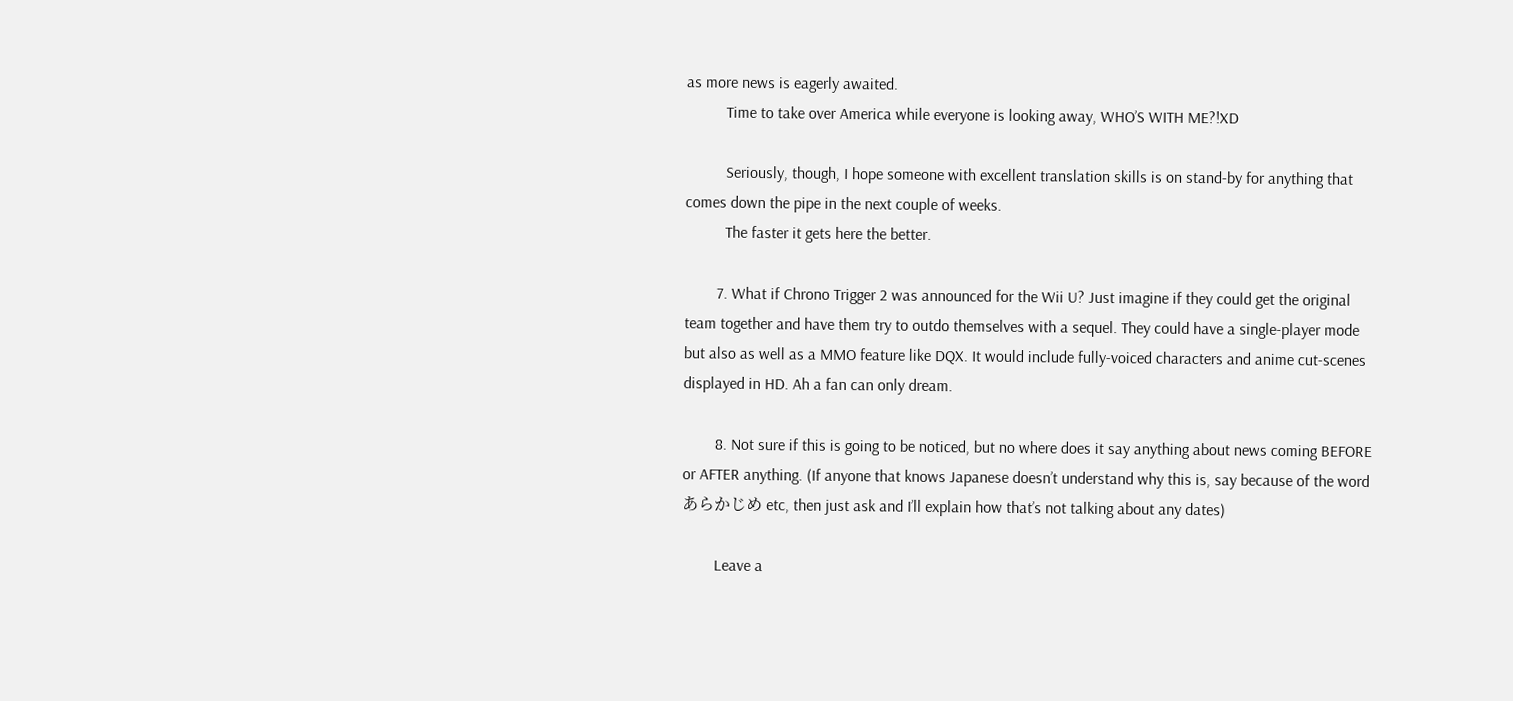as more news is eagerly awaited.
          Time to take over America while everyone is looking away, WHO’S WITH ME?!XD

          Seriously, though, I hope someone with excellent translation skills is on stand-by for anything that comes down the pipe in the next couple of weeks.
          The faster it gets here the better.

        7. What if Chrono Trigger 2 was announced for the Wii U? Just imagine if they could get the original team together and have them try to outdo themselves with a sequel. They could have a single-player mode but also as well as a MMO feature like DQX. It would include fully-voiced characters and anime cut-scenes displayed in HD. Ah a fan can only dream.

        8. Not sure if this is going to be noticed, but no where does it say anything about news coming BEFORE or AFTER anything. (If anyone that knows Japanese doesn’t understand why this is, say because of the word あらかじめ etc, then just ask and I’ll explain how that’s not talking about any dates)

        Leave a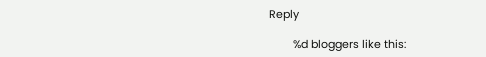Reply

        %d bloggers like this: